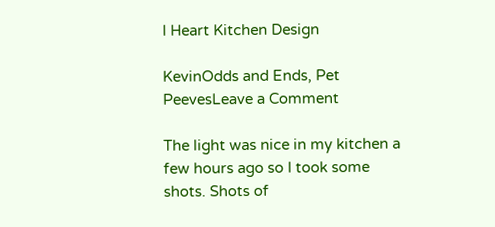I Heart Kitchen Design

KevinOdds and Ends, Pet PeevesLeave a Comment

The light was nice in my kitchen a few hours ago so I took some shots. Shots of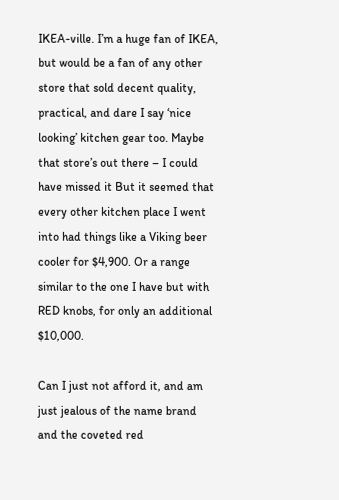IKEA-ville. I’m a huge fan of IKEA, but would be a fan of any other store that sold decent quality, practical, and dare I say ‘nice looking’ kitchen gear too. Maybe that store’s out there – I could have missed it But it seemed that every other kitchen place I went into had things like a Viking beer cooler for $4,900. Or a range similar to the one I have but with RED knobs, for only an additional $10,000.

Can I just not afford it, and am just jealous of the name brand and the coveted red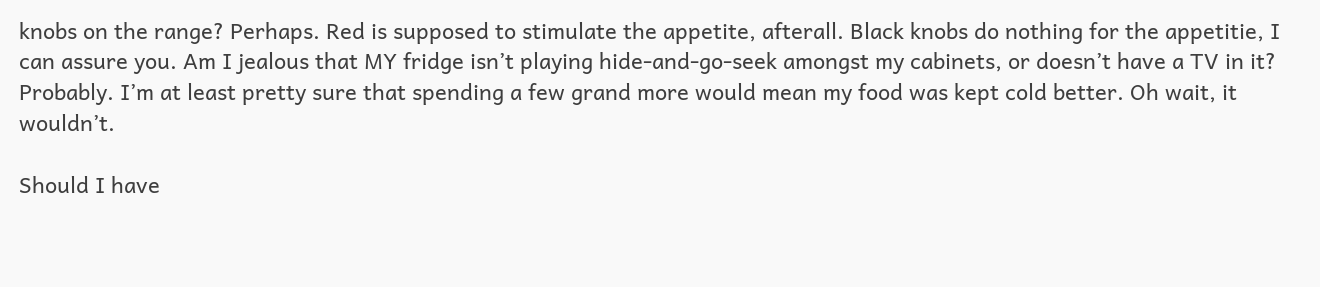knobs on the range? Perhaps. Red is supposed to stimulate the appetite, afterall. Black knobs do nothing for the appetitie, I can assure you. Am I jealous that MY fridge isn’t playing hide-and-go-seek amongst my cabinets, or doesn’t have a TV in it? Probably. I’m at least pretty sure that spending a few grand more would mean my food was kept cold better. Oh wait, it wouldn’t.

Should I have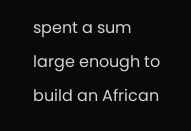spent a sum large enough to build an African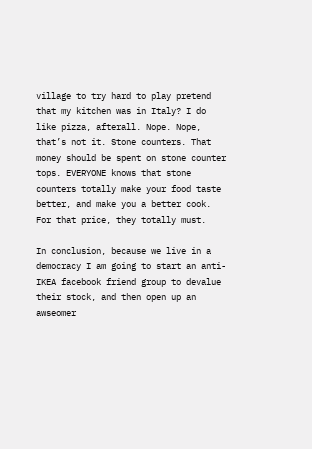village to try hard to play pretend that my kitchen was in Italy? I do like pizza, afterall. Nope. Nope, that’s not it. Stone counters. That money should be spent on stone counter tops. EVERYONE knows that stone counters totally make your food taste better, and make you a better cook. For that price, they totally must.

In conclusion, because we live in a democracy I am going to start an anti-IKEA facebook friend group to devalue their stock, and then open up an awseomer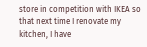store in competition with IKEA so that next time I renovate my kitchen, I have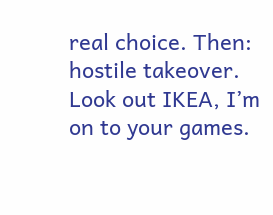real choice. Then: hostile takeover. Look out IKEA, I’m on to your games.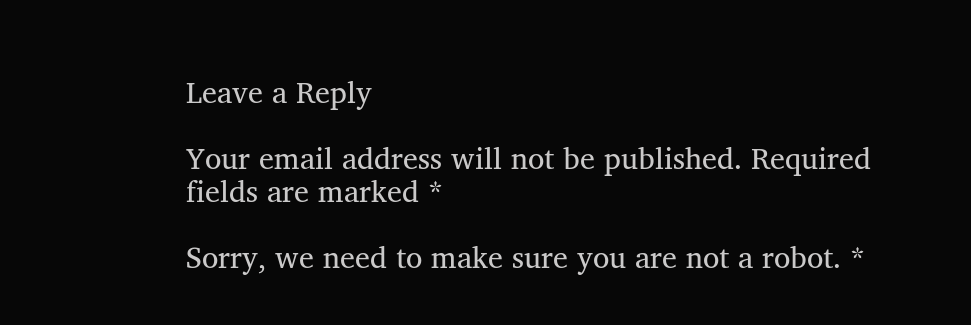Leave a Reply

Your email address will not be published. Required fields are marked *

Sorry, we need to make sure you are not a robot. *